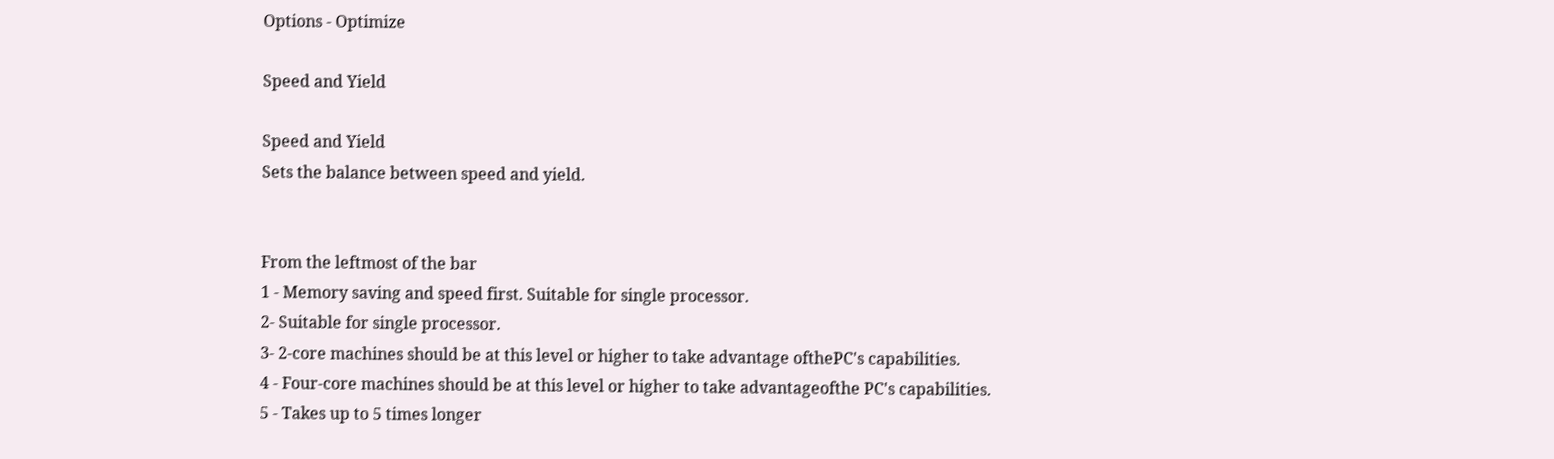Options - Optimize

Speed and Yield

Speed and Yield
Sets the balance between speed and yield.


From the leftmost of the bar
1 - Memory saving and speed first. Suitable for single processor.
2- Suitable for single processor.
3- 2-core machines should be at this level or higher to take advantage ofthePC's capabilities.
4 - Four-core machines should be at this level or higher to take advantageofthe PC's capabilities.
5 - Takes up to 5 times longer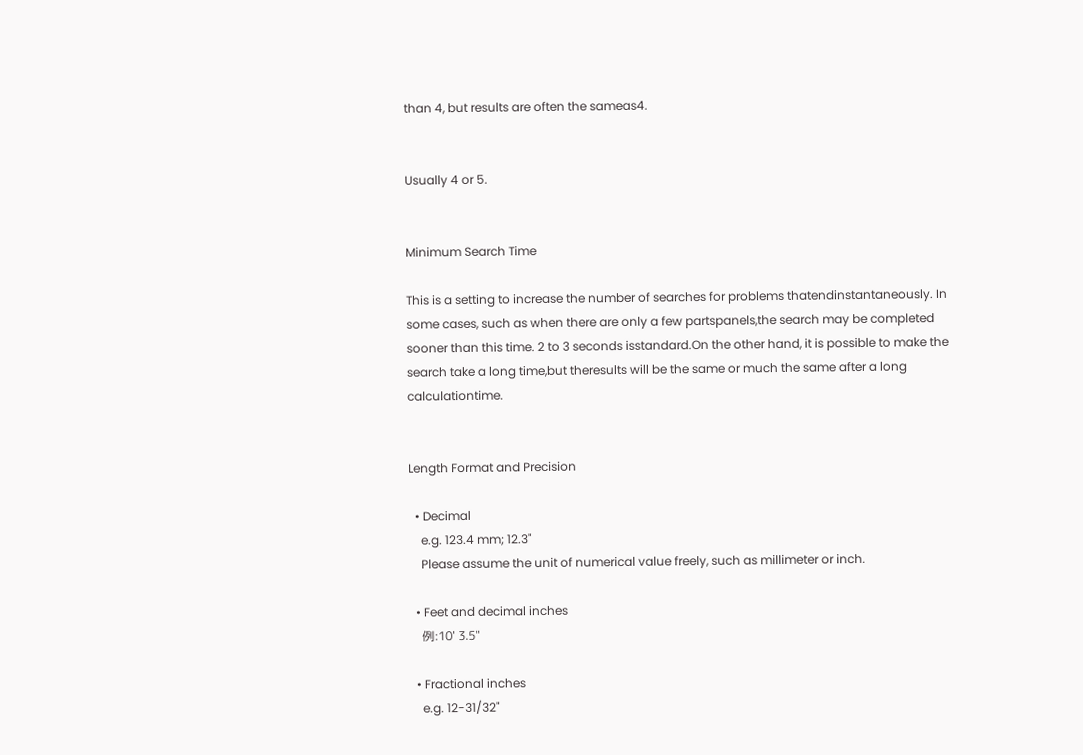than 4, but results are often the sameas4.


Usually 4 or 5.


Minimum Search Time

This is a setting to increase the number of searches for problems thatendinstantaneously. In some cases, such as when there are only a few partspanels,the search may be completed sooner than this time. 2 to 3 seconds isstandard.On the other hand, it is possible to make the search take a long time,but theresults will be the same or much the same after a long calculationtime.


Length Format and Precision

  • Decimal
    e.g. 123.4 mm; 12.3"
    Please assume the unit of numerical value freely, such as millimeter or inch.

  • Feet and decimal inches
    例:10' 3.5"

  • Fractional inches
    e.g. 12-31/32"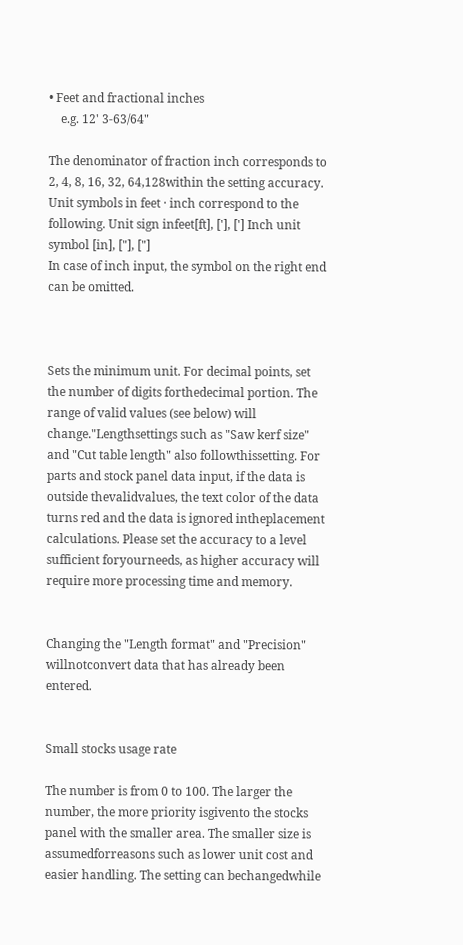• Feet and fractional inches
    e.g. 12' 3-63/64"

The denominator of fraction inch corresponds to 2, 4, 8, 16, 32, 64,128within the setting accuracy.
Unit symbols in feet · inch correspond to the following. Unit sign infeet[ft], ['], ['] Inch unit symbol [in], ["], ["]
In case of inch input, the symbol on the right end can be omitted.



Sets the minimum unit. For decimal points, set the number of digits forthedecimal portion. The range of valid values (see below) will change."Lengthsettings such as "Saw kerf size" and "Cut table length" also followthissetting. For parts and stock panel data input, if the data is outside thevalidvalues, the text color of the data turns red and the data is ignored intheplacement calculations. Please set the accuracy to a level sufficient foryourneeds, as higher accuracy will require more processing time and memory.


Changing the "Length format" and "Precision" willnotconvert data that has already been entered.


Small stocks usage rate

The number is from 0 to 100. The larger the number, the more priority isgivento the stocks panel with the smaller area. The smaller size is assumedforreasons such as lower unit cost and easier handling. The setting can bechangedwhile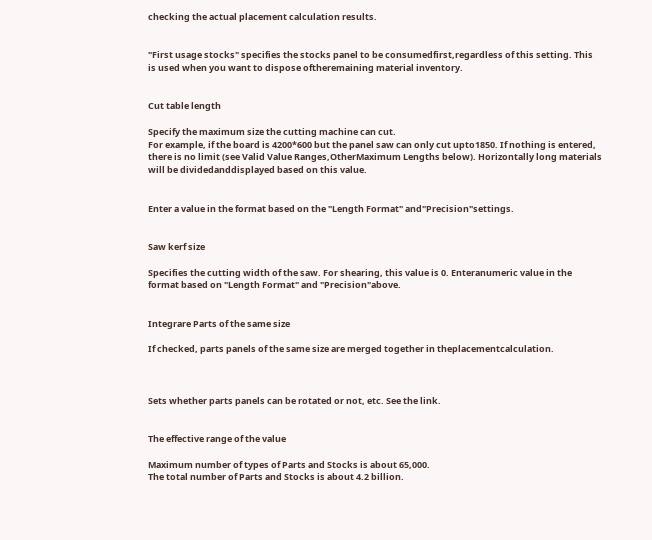checking the actual placement calculation results.


"First usage stocks" specifies the stocks panel to be consumedfirst,regardless of this setting. This is used when you want to dispose oftheremaining material inventory.


Cut table length

Specify the maximum size the cutting machine can cut.
For example, if the board is 4200*600 but the panel saw can only cut upto1850. If nothing is entered, there is no limit (see Valid Value Ranges,OtherMaximum Lengths below). Horizontally long materials will be dividedanddisplayed based on this value.


Enter a value in the format based on the "Length Format" and"Precision"settings.


Saw kerf size

Specifies the cutting width of the saw. For shearing, this value is 0. Enteranumeric value in the format based on "Length Format" and "Precision"above.


Integrare Parts of the same size

If checked, parts panels of the same size are merged together in theplacementcalculation.



Sets whether parts panels can be rotated or not, etc. See the link.


The effective range of the value

Maximum number of types of Parts and Stocks is about 65,000.
The total number of Parts and Stocks is about 4.2 billion.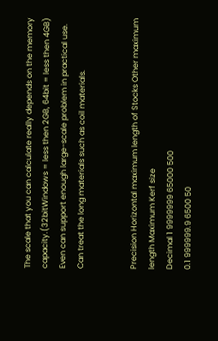The scale that you can calculate really depends on the memory capacity.(32bitWindows = less then 2GB, 64bit = less then 4GB)
Even can support enough large-scale problem in practical use.
Can treat the long materials such as coil materials.


Precision Horizontal maximum length of Stocks Other maximum length Maximum Kerf size
Decimal 1 9999999 65000 500
0.1 999999.9 6500 50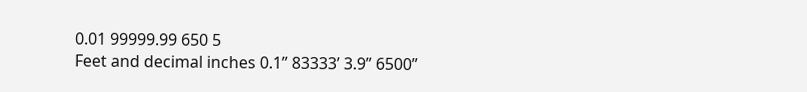0.01 99999.99 650 5
Feet and decimal inches 0.1” 83333’ 3.9” 6500”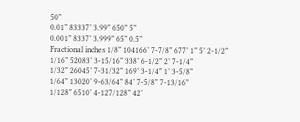50”
0.01” 83337’ 3.99” 650” 5”
0.001” 8337’ 3.999” 65” 0.5”
Fractional inches 1/8” 104166’ 7-7/8” 677’ 1” 5’ 2-1/2”
1/16” 52083’ 3-15/16” 338’ 6-1/2” 2’ 7-1/4”
1/32” 26045’ 7-31/32” 169’ 3-1/4” 1’ 3-5/8”
1/64” 13020’ 9-63/64” 84’ 7-5/8” 7-13/16”
1/128” 6510’ 4-127/128” 42’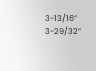3-13/16” 3-29/32”